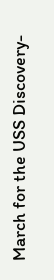March for the USS Discovery-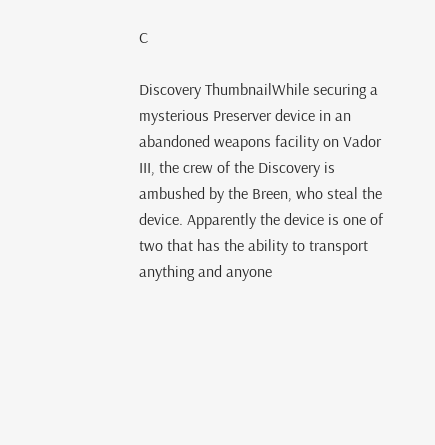C

Discovery ThumbnailWhile securing a mysterious Preserver device in an abandoned weapons facility on Vador III, the crew of the Discovery is ambushed by the Breen, who steal the device. Apparently the device is one of two that has the ability to transport anything and anyone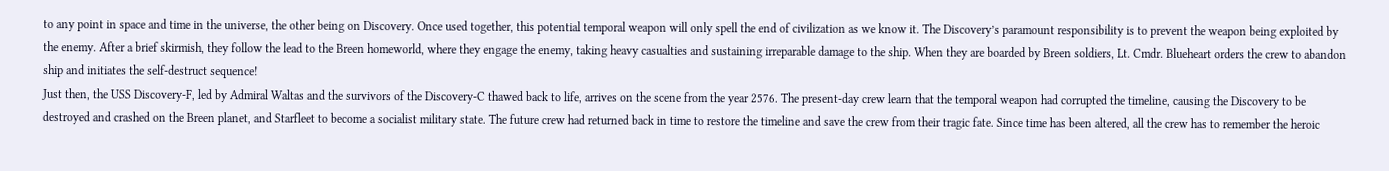to any point in space and time in the universe, the other being on Discovery. Once used together, this potential temporal weapon will only spell the end of civilization as we know it. The Discovery’s paramount responsibility is to prevent the weapon being exploited by the enemy. After a brief skirmish, they follow the lead to the Breen homeworld, where they engage the enemy, taking heavy casualties and sustaining irreparable damage to the ship. When they are boarded by Breen soldiers, Lt. Cmdr. Blueheart orders the crew to abandon ship and initiates the self-destruct sequence!
Just then, the USS Discovery-F, led by Admiral Waltas and the survivors of the Discovery-C thawed back to life, arrives on the scene from the year 2576. The present-day crew learn that the temporal weapon had corrupted the timeline, causing the Discovery to be destroyed and crashed on the Breen planet, and Starfleet to become a socialist military state. The future crew had returned back in time to restore the timeline and save the crew from their tragic fate. Since time has been altered, all the crew has to remember the heroic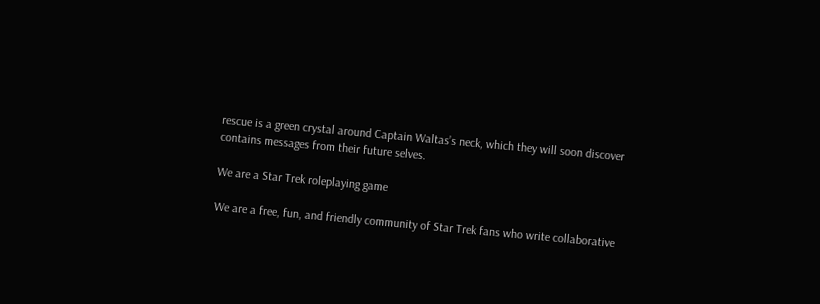rescue is a green crystal around Captain Waltas’s neck, which they will soon discover contains messages from their future selves.

We are a Star Trek roleplaying game

We are a free, fun, and friendly community of Star Trek fans who write collaborative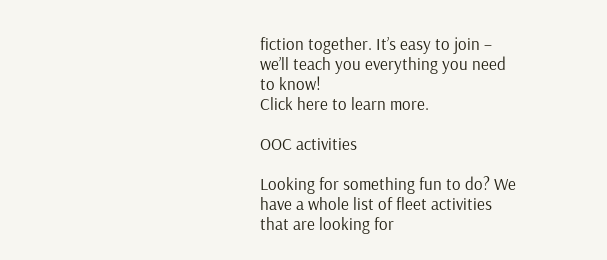fiction together. It’s easy to join – we’ll teach you everything you need to know!
Click here to learn more.

OOC activities

Looking for something fun to do? We have a whole list of fleet activities that are looking for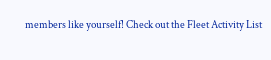members like yourself! Check out the Fleet Activity List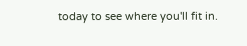today to see where you'll fit in.